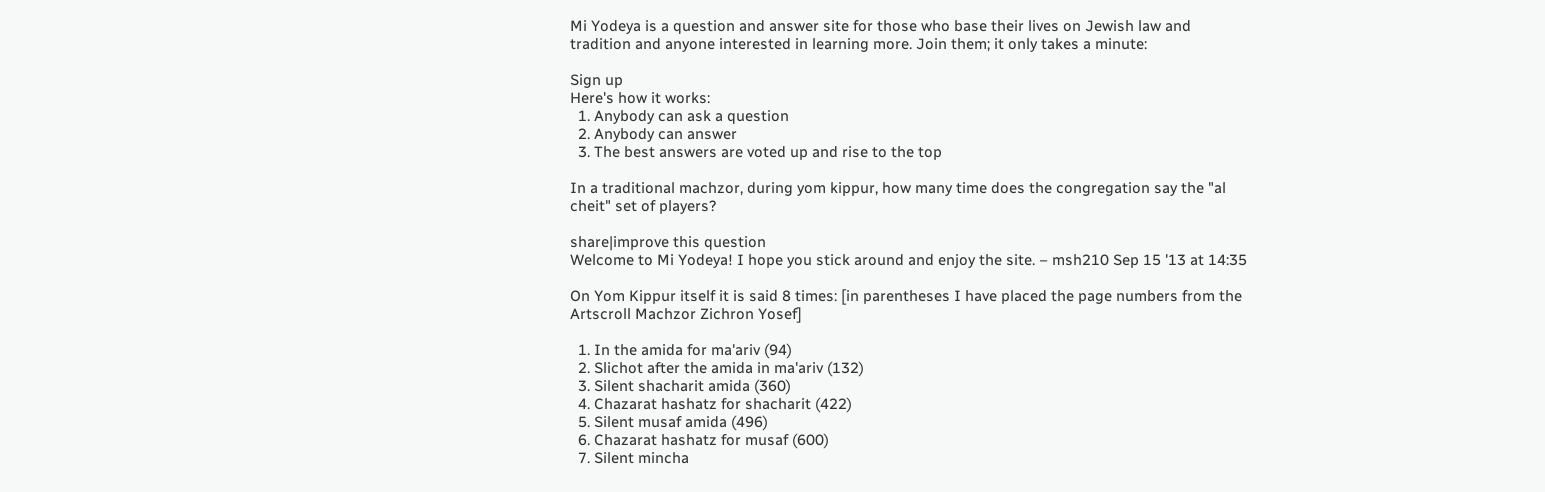Mi Yodeya is a question and answer site for those who base their lives on Jewish law and tradition and anyone interested in learning more. Join them; it only takes a minute:

Sign up
Here's how it works:
  1. Anybody can ask a question
  2. Anybody can answer
  3. The best answers are voted up and rise to the top

In a traditional machzor, during yom kippur, how many time does the congregation say the "al cheit" set of players?

share|improve this question
Welcome to Mi Yodeya! I hope you stick around and enjoy the site. – msh210 Sep 15 '13 at 14:35

On Yom Kippur itself it is said 8 times: [in parentheses I have placed the page numbers from the Artscroll Machzor Zichron Yosef]

  1. In the amida for ma'ariv (94)
  2. Slichot after the amida in ma'ariv (132)
  3. Silent shacharit amida (360)
  4. Chazarat hashatz for shacharit (422)
  5. Silent musaf amida (496)
  6. Chazarat hashatz for musaf (600)
  7. Silent mincha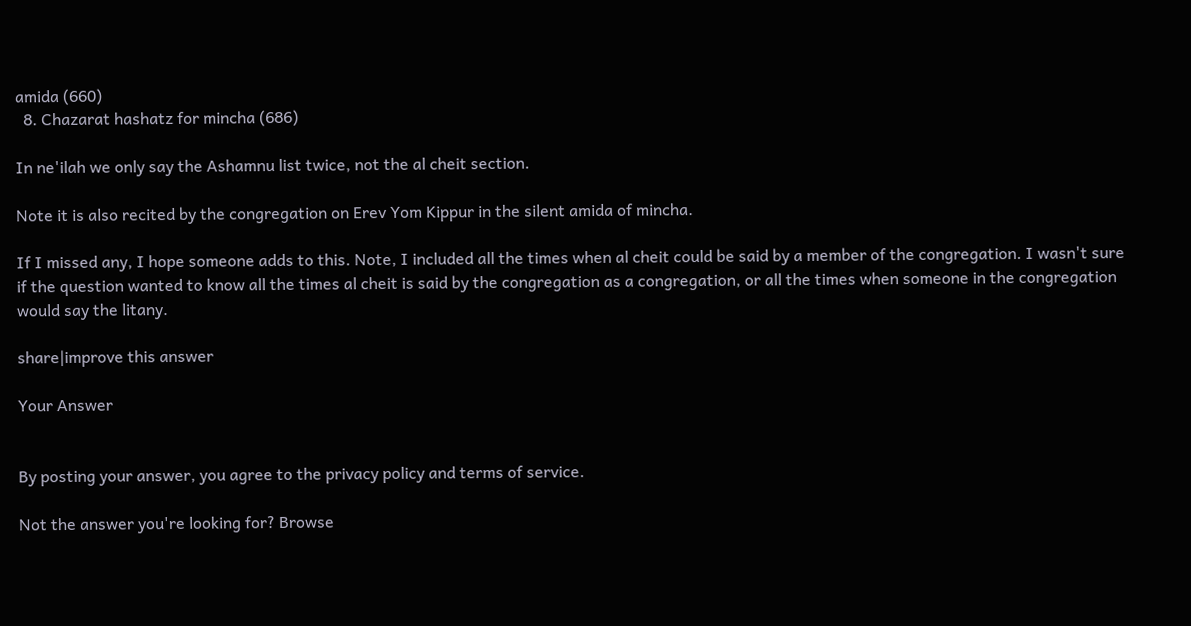amida (660)
  8. Chazarat hashatz for mincha (686)

In ne'ilah we only say the Ashamnu list twice, not the al cheit section.

Note it is also recited by the congregation on Erev Yom Kippur in the silent amida of mincha.

If I missed any, I hope someone adds to this. Note, I included all the times when al cheit could be said by a member of the congregation. I wasn't sure if the question wanted to know all the times al cheit is said by the congregation as a congregation, or all the times when someone in the congregation would say the litany.

share|improve this answer

Your Answer


By posting your answer, you agree to the privacy policy and terms of service.

Not the answer you're looking for? Browse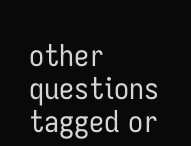other questions tagged or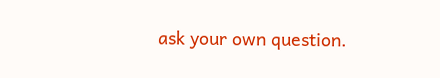ask your own question.